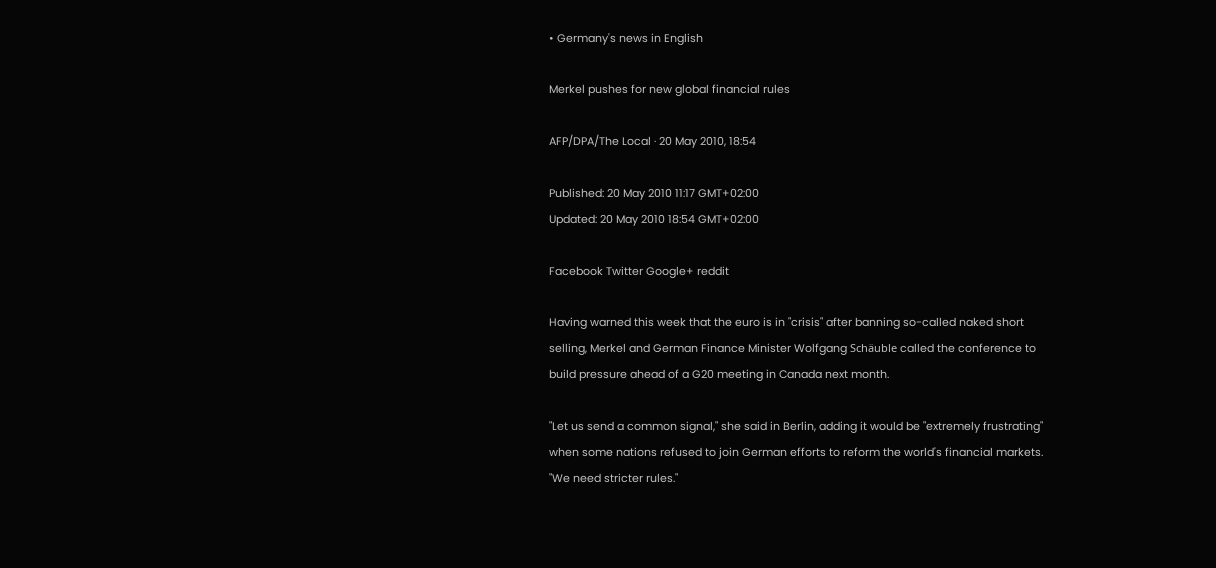• Germany's news in English

Merkel pushes for new global financial rules

AFP/DPA/The Local · 20 May 2010, 18:54

Published: 20 May 2010 11:17 GMT+02:00
Updated: 20 May 2010 18:54 GMT+02:00

Facebook Twitter Google+ reddit

Having warned this week that the euro is in "crisis" after banning so-called naked short selling, Merkel and German Finance Minister Wolfgang Schäuble called the conference to build pressure ahead of a G20 meeting in Canada next month.

"Let us send a common signal," she said in Berlin, adding it would be "extremely frustrating" when some nations refused to join German efforts to reform the world's financial markets. "We need stricter rules."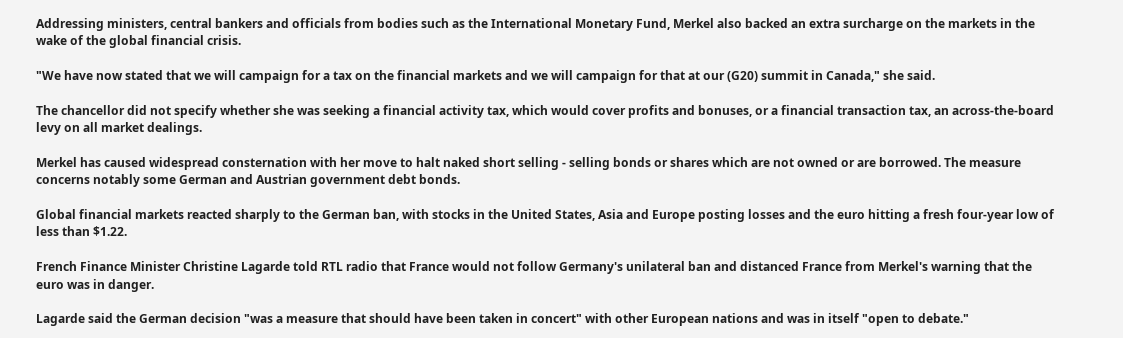Addressing ministers, central bankers and officials from bodies such as the International Monetary Fund, Merkel also backed an extra surcharge on the markets in the wake of the global financial crisis.

"We have now stated that we will campaign for a tax on the financial markets and we will campaign for that at our (G20) summit in Canada," she said.

The chancellor did not specify whether she was seeking a financial activity tax, which would cover profits and bonuses, or a financial transaction tax, an across-the-board levy on all market dealings.

Merkel has caused widespread consternation with her move to halt naked short selling - selling bonds or shares which are not owned or are borrowed. The measure concerns notably some German and Austrian government debt bonds.

Global financial markets reacted sharply to the German ban, with stocks in the United States, Asia and Europe posting losses and the euro hitting a fresh four-year low of less than $1.22.

French Finance Minister Christine Lagarde told RTL radio that France would not follow Germany's unilateral ban and distanced France from Merkel's warning that the euro was in danger.

Lagarde said the German decision "was a measure that should have been taken in concert" with other European nations and was in itself "open to debate."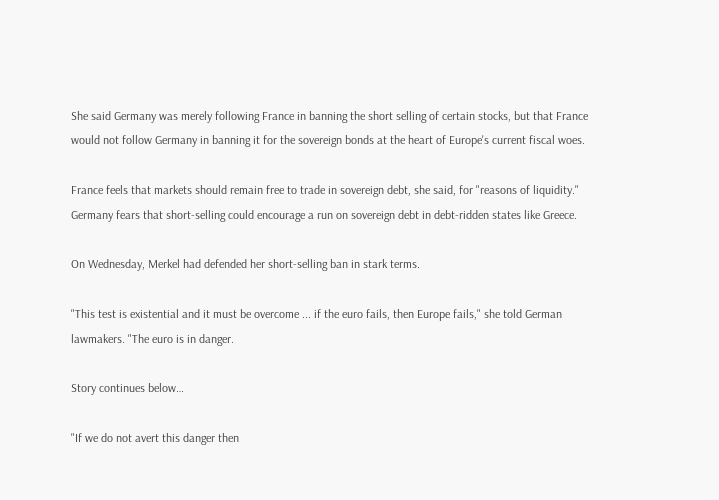She said Germany was merely following France in banning the short selling of certain stocks, but that France would not follow Germany in banning it for the sovereign bonds at the heart of Europe's current fiscal woes.

France feels that markets should remain free to trade in sovereign debt, she said, for "reasons of liquidity." Germany fears that short-selling could encourage a run on sovereign debt in debt-ridden states like Greece.

On Wednesday, Merkel had defended her short-selling ban in stark terms.

"This test is existential and it must be overcome ... if the euro fails, then Europe fails," she told German lawmakers. "The euro is in danger.

Story continues below…

"If we do not avert this danger then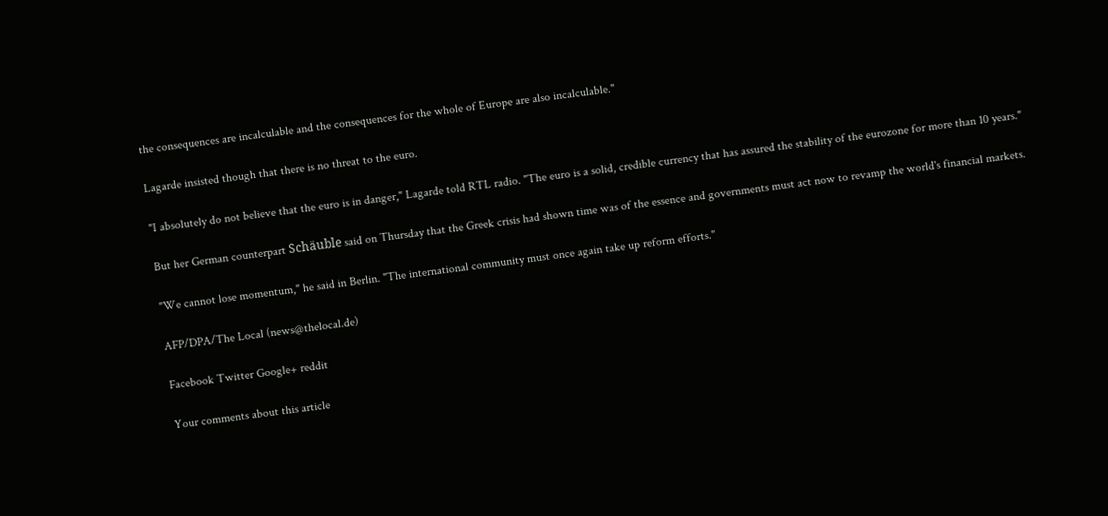the consequences are incalculable and the consequences for the whole of Europe are also incalculable."

Lagarde insisted though that there is no threat to the euro.

"I absolutely do not believe that the euro is in danger," Lagarde told RTL radio. "The euro is a solid, credible currency that has assured the stability of the eurozone for more than 10 years."

But her German counterpart Schäuble said on Thursday that the Greek crisis had shown time was of the essence and governments must act now to revamp the world's financial markets.

"We cannot lose momentum," he said in Berlin. "The international community must once again take up reform efforts."

AFP/DPA/The Local (news@thelocal.de)

Facebook Twitter Google+ reddit

Your comments about this article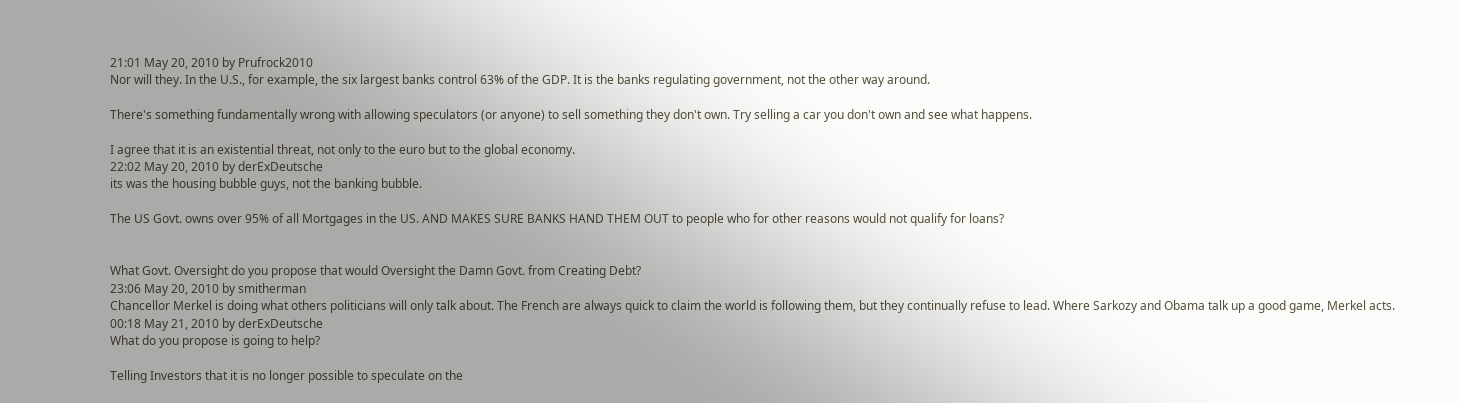21:01 May 20, 2010 by Prufrock2010
Nor will they. In the U.S., for example, the six largest banks control 63% of the GDP. It is the banks regulating government, not the other way around.

There's something fundamentally wrong with allowing speculators (or anyone) to sell something they don't own. Try selling a car you don't own and see what happens.

I agree that it is an existential threat, not only to the euro but to the global economy.
22:02 May 20, 2010 by derExDeutsche
its was the housing bubble guys, not the banking bubble.

The US Govt. owns over 95% of all Mortgages in the US. AND MAKES SURE BANKS HAND THEM OUT to people who for other reasons would not qualify for loans?


What Govt. Oversight do you propose that would Oversight the Damn Govt. from Creating Debt?
23:06 May 20, 2010 by smitherman
Chancellor Merkel is doing what others politicians will only talk about. The French are always quick to claim the world is following them, but they continually refuse to lead. Where Sarkozy and Obama talk up a good game, Merkel acts.
00:18 May 21, 2010 by derExDeutsche
What do you propose is going to help?

Telling Investors that it is no longer possible to speculate on the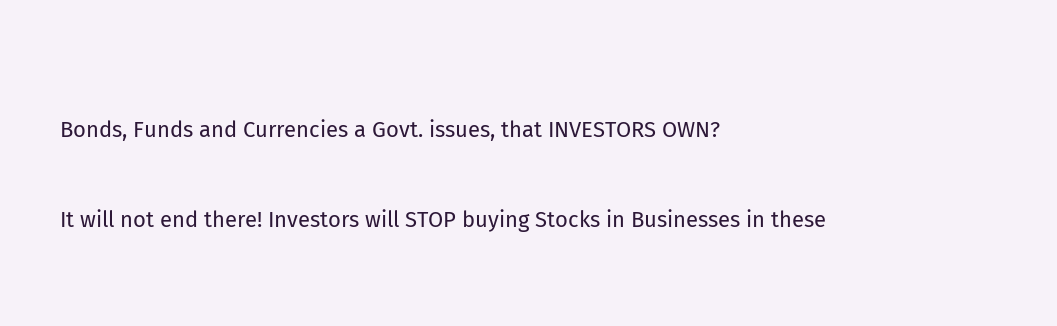Bonds, Funds and Currencies a Govt. issues, that INVESTORS OWN?

It will not end there! Investors will STOP buying Stocks in Businesses in these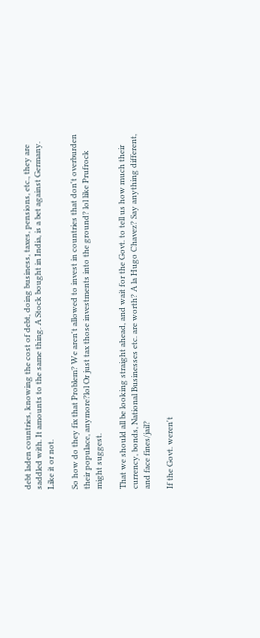debt laden countries, knowing the cost of debt, doing business, taxes, pensions, etc., they are saddled with. It amounts to the same thing. A Stock bought in India, is a bet against Germany. Like it or not.

So how do they fix that Problem? We aren't allowed to invest in countries that don't overburden their populace, anymore?lol Or just tax those investments into the ground? lol like Prufrock might suggest.

That we should all be looking straight ahead, and wait for the Govt. to tell us how much their currency, bonds, National Businesses etc. are worth? A la Hugo Chavez? Say anything different, and face fines/jail?

If the Govt. weren't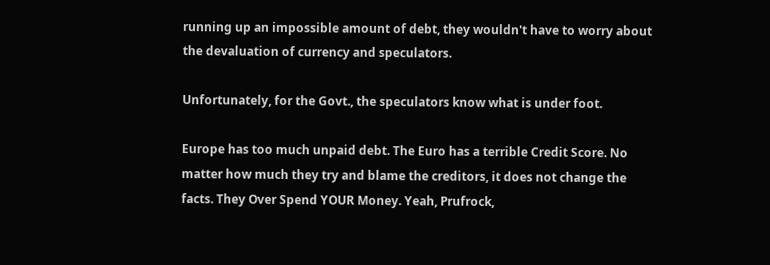running up an impossible amount of debt, they wouldn't have to worry about the devaluation of currency and speculators.

Unfortunately, for the Govt., the speculators know what is under foot.

Europe has too much unpaid debt. The Euro has a terrible Credit Score. No matter how much they try and blame the creditors, it does not change the facts. They Over Spend YOUR Money. Yeah, Prufrock,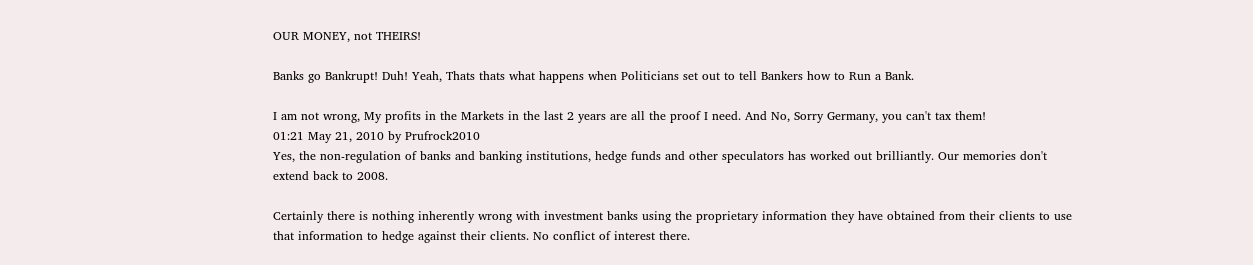OUR MONEY, not THEIRS!

Banks go Bankrupt! Duh! Yeah, Thats thats what happens when Politicians set out to tell Bankers how to Run a Bank.

I am not wrong, My profits in the Markets in the last 2 years are all the proof I need. And No, Sorry Germany, you can't tax them!
01:21 May 21, 2010 by Prufrock2010
Yes, the non-regulation of banks and banking institutions, hedge funds and other speculators has worked out brilliantly. Our memories don't extend back to 2008.

Certainly there is nothing inherently wrong with investment banks using the proprietary information they have obtained from their clients to use that information to hedge against their clients. No conflict of interest there.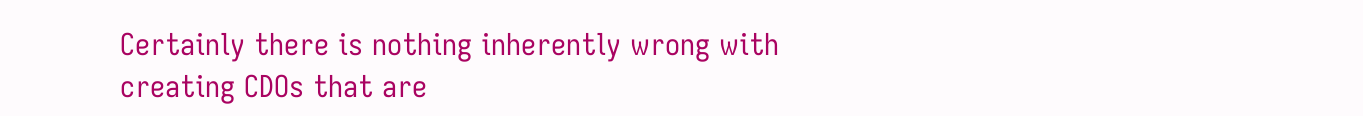Certainly there is nothing inherently wrong with creating CDOs that are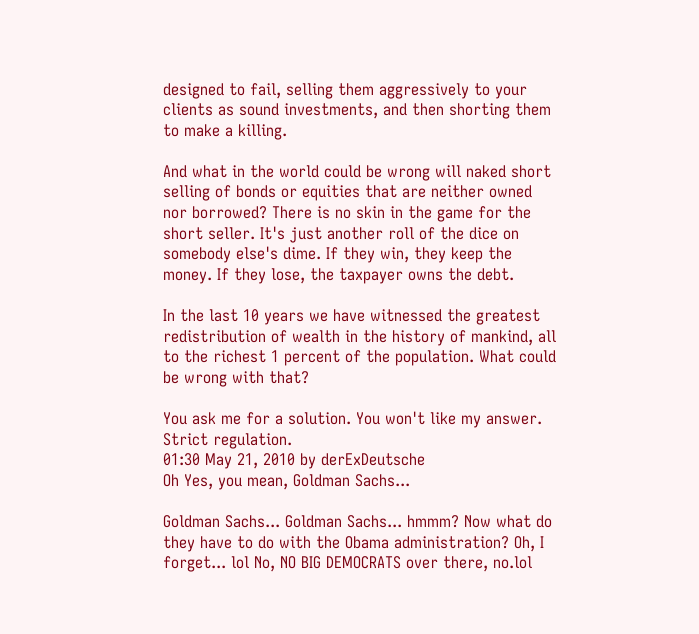designed to fail, selling them aggressively to your clients as sound investments, and then shorting them to make a killing.

And what in the world could be wrong will naked short selling of bonds or equities that are neither owned nor borrowed? There is no skin in the game for the short seller. It's just another roll of the dice on somebody else's dime. If they win, they keep the money. If they lose, the taxpayer owns the debt.

In the last 10 years we have witnessed the greatest redistribution of wealth in the history of mankind, all to the richest 1 percent of the population. What could be wrong with that?

You ask me for a solution. You won't like my answer. Strict regulation.
01:30 May 21, 2010 by derExDeutsche
Oh Yes, you mean, Goldman Sachs...

Goldman Sachs... Goldman Sachs... hmmm? Now what do they have to do with the Obama administration? Oh, I forget... lol No, NO BIG DEMOCRATS over there, no.lol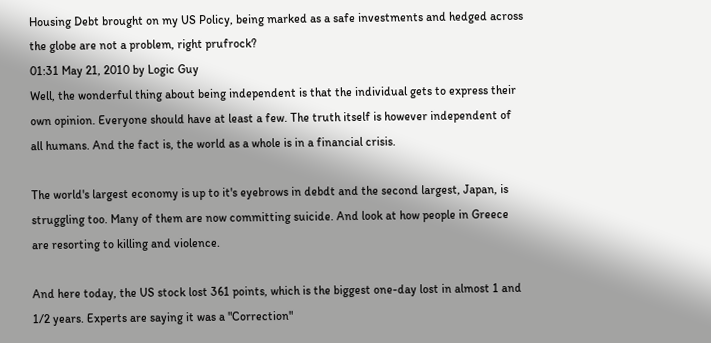Housing Debt brought on my US Policy, being marked as a safe investments and hedged across the globe are not a problem, right prufrock?
01:31 May 21, 2010 by Logic Guy
Well, the wonderful thing about being independent is that the individual gets to express their own opinion. Everyone should have at least a few. The truth itself is however independent of all humans. And the fact is, the world as a whole is in a financial crisis.

The world's largest economy is up to it's eyebrows in debdt and the second largest, Japan, is struggling too. Many of them are now committing suicide. And look at how people in Greece are resorting to killing and violence.

And here today, the US stock lost 361 points, which is the biggest one-day lost in almost 1 and 1/2 years. Experts are saying it was a "Correction"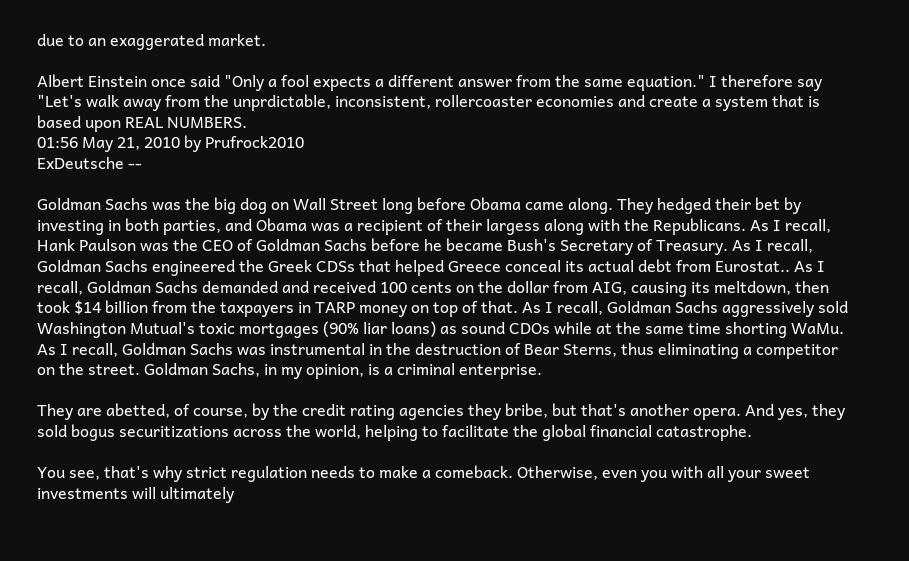due to an exaggerated market.

Albert Einstein once said "Only a fool expects a different answer from the same equation." I therefore say "Let's walk away from the unprdictable, inconsistent, rollercoaster economies and create a system that is based upon REAL NUMBERS.
01:56 May 21, 2010 by Prufrock2010
ExDeutsche --

Goldman Sachs was the big dog on Wall Street long before Obama came along. They hedged their bet by investing in both parties, and Obama was a recipient of their largess along with the Republicans. As I recall, Hank Paulson was the CEO of Goldman Sachs before he became Bush's Secretary of Treasury. As I recall, Goldman Sachs engineered the Greek CDSs that helped Greece conceal its actual debt from Eurostat.. As I recall, Goldman Sachs demanded and received 100 cents on the dollar from AIG, causing its meltdown, then took $14 billion from the taxpayers in TARP money on top of that. As I recall, Goldman Sachs aggressively sold Washington Mutual's toxic mortgages (90% liar loans) as sound CDOs while at the same time shorting WaMu. As I recall, Goldman Sachs was instrumental in the destruction of Bear Sterns, thus eliminating a competitor on the street. Goldman Sachs, in my opinion, is a criminal enterprise.

They are abetted, of course, by the credit rating agencies they bribe, but that's another opera. And yes, they sold bogus securitizations across the world, helping to facilitate the global financial catastrophe.

You see, that's why strict regulation needs to make a comeback. Otherwise, even you with all your sweet investments will ultimately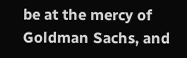be at the mercy of Goldman Sachs, and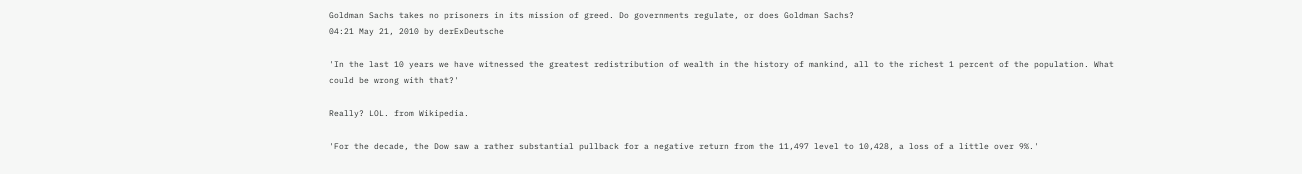Goldman Sachs takes no prisoners in its mission of greed. Do governments regulate, or does Goldman Sachs?
04:21 May 21, 2010 by derExDeutsche

'In the last 10 years we have witnessed the greatest redistribution of wealth in the history of mankind, all to the richest 1 percent of the population. What could be wrong with that?'

Really? LOL. from Wikipedia.

'For the decade, the Dow saw a rather substantial pullback for a negative return from the 11,497 level to 10,428, a loss of a little over 9%.'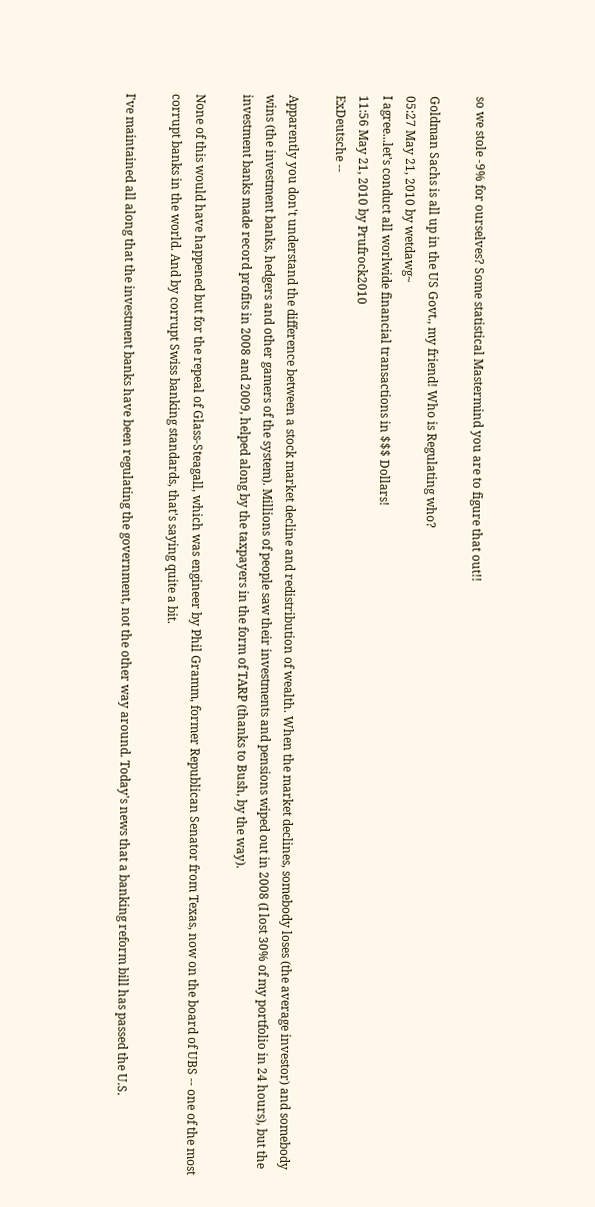so we stole -9% for ourselves? Some statistical Mastermind you are to figure that out!!

Goldman Sachs is all up in the US Govt., my friend! Who is Regulating who?
05:27 May 21, 2010 by wetdawg~
I agree...let's conduct all worlwide financial transactions in $$$ Dollars!
11:56 May 21, 2010 by Prufrock2010
ExDeutsche --

Apparently you don't understand the difference between a stock market decline and redistribution of wealth. When the market declines, somebody loses (the average investor) and somebody wins (the investment banks, hedgers and other gamers of the system). Millions of people saw their investments and pensions wiped out in 2008 (I lost 30% of my portfolio in 24 hours), but the investment banks made record profits in 2008 and 2009, helped along by the taxpayers in the form of TARP (thanks to Bush, by the way).

None of this would have happened but for the repeal of Glass-Steagall, which was engineer by Phil Gramm, former Republican Senator from Texas, now on the board of UBS -- one of the most corrupt banks in the world. And by corrupt Swiss banking standards, that's saying quite a bit.

I've maintained all along that the investment banks have been regulating the government, not the other way around. Today's news that a banking reform bill has passed the U.S.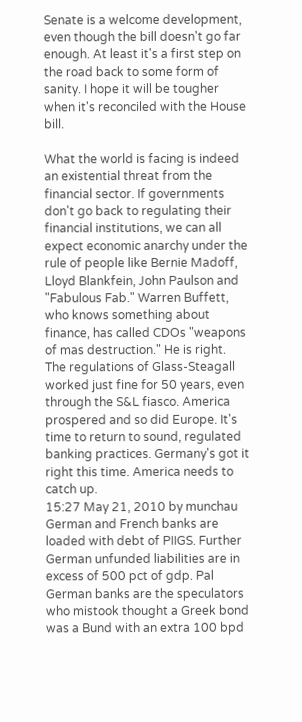Senate is a welcome development, even though the bill doesn't go far enough. At least it's a first step on the road back to some form of sanity. I hope it will be tougher when it's reconciled with the House bill.

What the world is facing is indeed an existential threat from the financial sector. If governments don't go back to regulating their financial institutions, we can all expect economic anarchy under the rule of people like Bernie Madoff, Lloyd Blankfein, John Paulson and "Fabulous Fab." Warren Buffett, who knows something about finance, has called CDOs "weapons of mas destruction." He is right. The regulations of Glass-Steagall worked just fine for 50 years, even through the S&L fiasco. America prospered and so did Europe. It's time to return to sound, regulated banking practices. Germany's got it right this time. America needs to catch up.
15:27 May 21, 2010 by munchau
German and French banks are loaded with debt of PIIGS. Further German unfunded liabilities are in excess of 500 pct of gdp. Pal German banks are the speculators who mistook thought a Greek bond was a Bund with an extra 100 bpd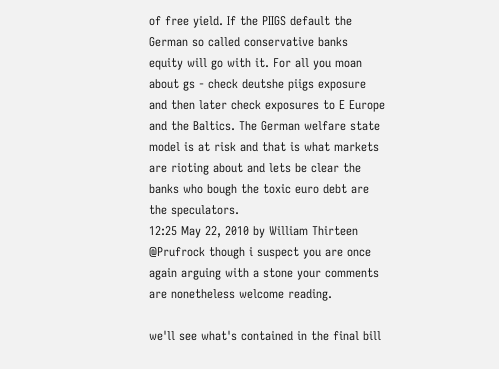of free yield. If the PIIGS default the German so called conservative banks equity will go with it. For all you moan about gs - check deutshe piigs exposure and then later check exposures to E Europe and the Baltics. The German welfare state model is at risk and that is what markets are rioting about and lets be clear the banks who bough the toxic euro debt are the speculators.
12:25 May 22, 2010 by William Thirteen
@Prufrock though i suspect you are once again arguing with a stone your comments are nonetheless welcome reading.

we'll see what's contained in the final bill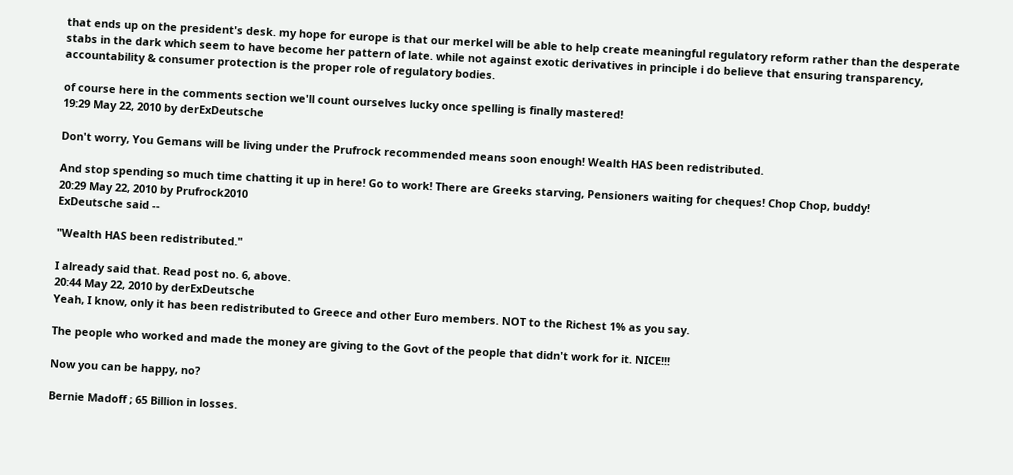that ends up on the president's desk. my hope for europe is that our merkel will be able to help create meaningful regulatory reform rather than the desperate stabs in the dark which seem to have become her pattern of late. while not against exotic derivatives in principle i do believe that ensuring transparency, accountability & consumer protection is the proper role of regulatory bodies.

of course here in the comments section we'll count ourselves lucky once spelling is finally mastered!
19:29 May 22, 2010 by derExDeutsche

Don't worry, You Gemans will be living under the Prufrock recommended means soon enough! Wealth HAS been redistributed.

And stop spending so much time chatting it up in here! Go to work! There are Greeks starving, Pensioners waiting for cheques! Chop Chop, buddy!
20:29 May 22, 2010 by Prufrock2010
ExDeutsche said --

"Wealth HAS been redistributed."

I already said that. Read post no. 6, above.
20:44 May 22, 2010 by derExDeutsche
Yeah, I know, only it has been redistributed to Greece and other Euro members. NOT to the Richest 1% as you say.

The people who worked and made the money are giving to the Govt of the people that didn't work for it. NICE!!!

Now you can be happy, no?

Bernie Madoff ; 65 Billion in losses.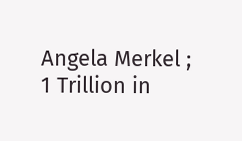Angela Merkel ; 1 Trillion in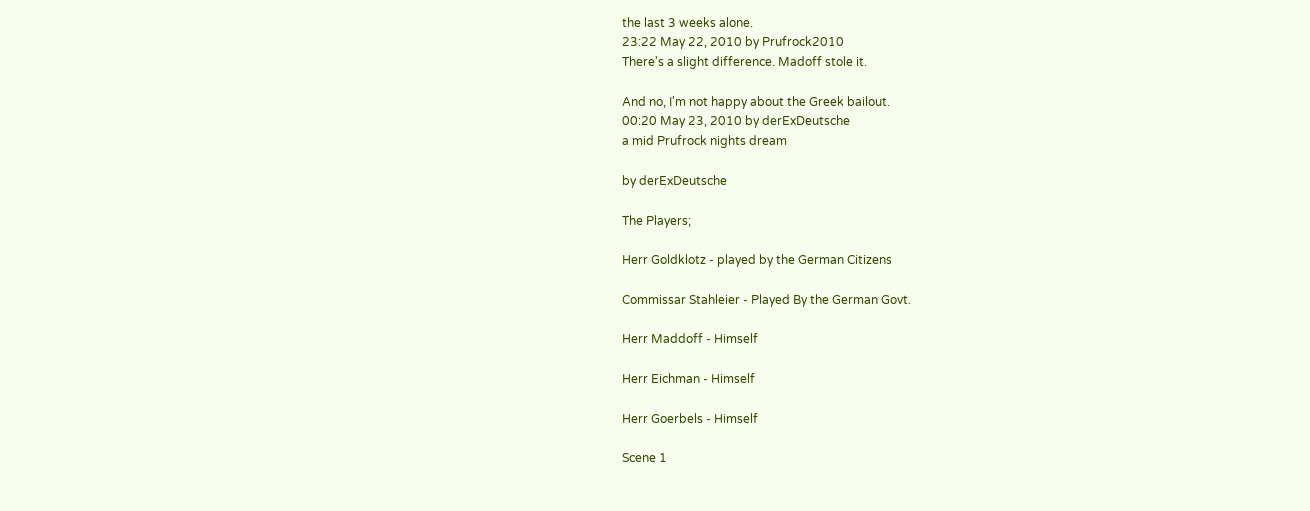the last 3 weeks alone.
23:22 May 22, 2010 by Prufrock2010
There's a slight difference. Madoff stole it.

And no, I'm not happy about the Greek bailout.
00:20 May 23, 2010 by derExDeutsche
a mid Prufrock nights dream

by derExDeutsche

The Players;

Herr Goldklotz - played by the German Citizens

Commissar Stahleier - Played By the German Govt.

Herr Maddoff - Himself

Herr Eichman - Himself

Herr Goerbels - Himself

Scene 1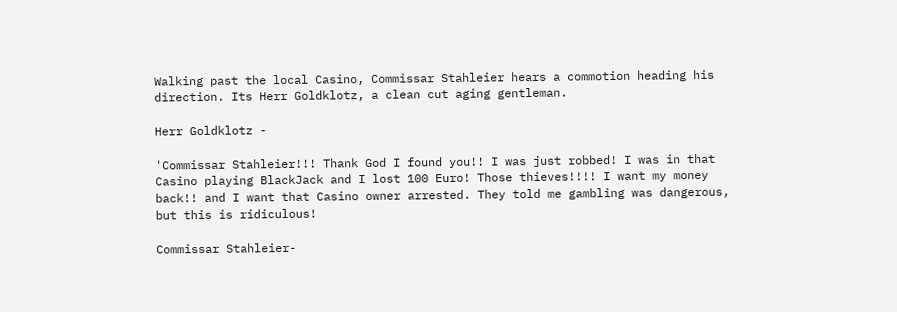Walking past the local Casino, Commissar Stahleier hears a commotion heading his direction. Its Herr Goldklotz, a clean cut aging gentleman.

Herr Goldklotz -

'Commissar Stahleier!!! Thank God I found you!! I was just robbed! I was in that Casino playing BlackJack and I lost 100 Euro! Those thieves!!!! I want my money back!! and I want that Casino owner arrested. They told me gambling was dangerous, but this is ridiculous!

Commissar Stahleier-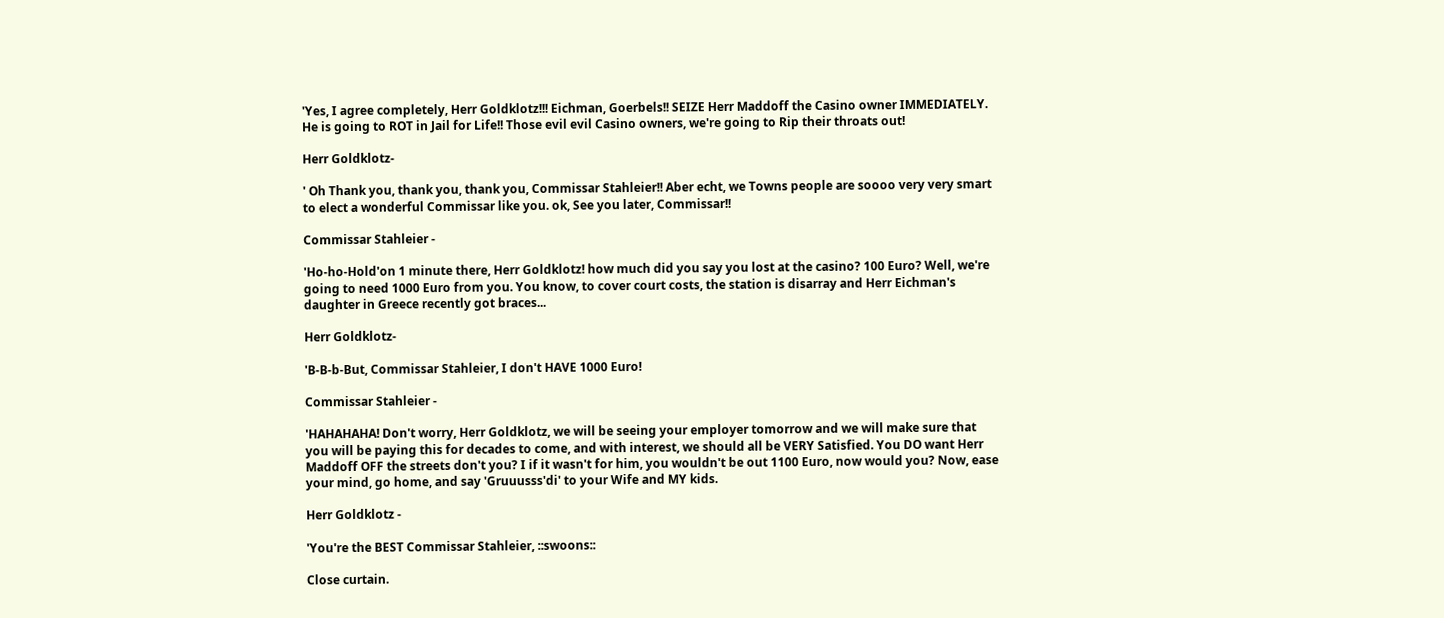'Yes, I agree completely, Herr Goldklotz!!! Eichman, Goerbels!! SEIZE Herr Maddoff the Casino owner IMMEDIATELY. He is going to ROT in Jail for Life!! Those evil evil Casino owners, we're going to Rip their throats out!

Herr Goldklotz-

' Oh Thank you, thank you, thank you, Commissar Stahleier!! Aber echt, we Towns people are soooo very very smart to elect a wonderful Commissar like you. ok, See you later, Commissar!!

Commissar Stahleier -

'Ho-ho-Hold'on 1 minute there, Herr Goldklotz! how much did you say you lost at the casino? 100 Euro? Well, we're going to need 1000 Euro from you. You know, to cover court costs, the station is disarray and Herr Eichman's daughter in Greece recently got braces...

Herr Goldklotz-

'B-B-b-But, Commissar Stahleier, I don't HAVE 1000 Euro!

Commissar Stahleier -

'HAHAHAHA! Don't worry, Herr Goldklotz, we will be seeing your employer tomorrow and we will make sure that you will be paying this for decades to come, and with interest, we should all be VERY Satisfied. You DO want Herr Maddoff OFF the streets don't you? I if it wasn't for him, you wouldn't be out 1100 Euro, now would you? Now, ease your mind, go home, and say 'Gruuusss'di' to your Wife and MY kids.

Herr Goldklotz -

'You're the BEST Commissar Stahleier, ::swoons::

Close curtain.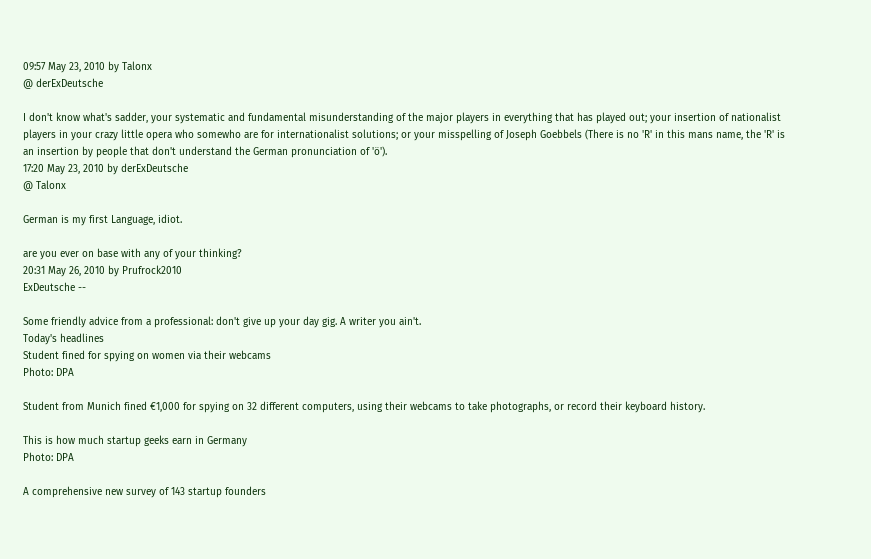09:57 May 23, 2010 by Talonx
@ derExDeutsche

I don't know what's sadder, your systematic and fundamental misunderstanding of the major players in everything that has played out; your insertion of nationalist players in your crazy little opera who somewho are for internationalist solutions; or your misspelling of Joseph Goebbels (There is no 'R' in this mans name, the 'R' is an insertion by people that don't understand the German pronunciation of 'ö').
17:20 May 23, 2010 by derExDeutsche
@ Talonx

German is my first Language, idiot.

are you ever on base with any of your thinking?
20:31 May 26, 2010 by Prufrock2010
ExDeutsche --

Some friendly advice from a professional: don't give up your day gig. A writer you ain't.
Today's headlines
Student fined for spying on women via their webcams
Photo: DPA

Student from Munich fined €1,000 for spying on 32 different computers, using their webcams to take photographs, or record their keyboard history.

This is how much startup geeks earn in Germany
Photo: DPA

A comprehensive new survey of 143 startup founders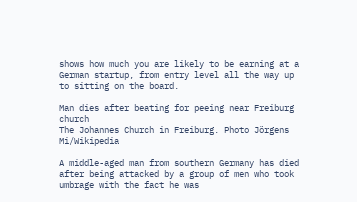shows how much you are likely to be earning at a German startup, from entry level all the way up to sitting on the board.

Man dies after beating for peeing near Freiburg church
The Johannes Church in Freiburg. Photo Jörgens Mi/Wikipedia

A middle-aged man from southern Germany has died after being attacked by a group of men who took umbrage with the fact he was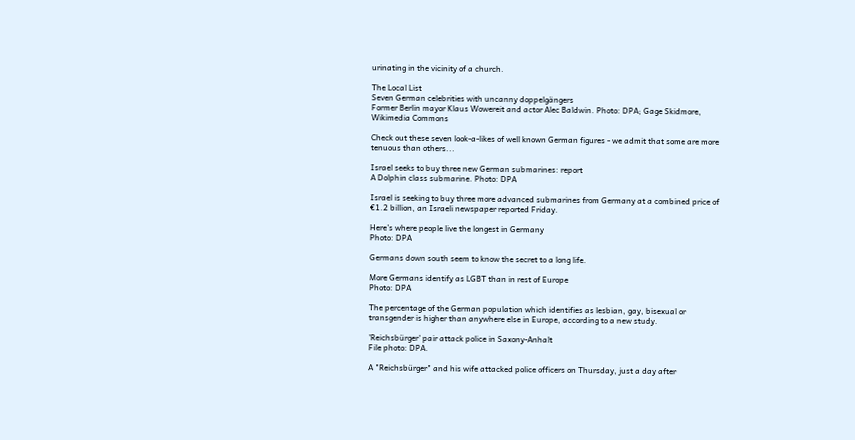urinating in the vicinity of a church.

The Local List
Seven German celebrities with uncanny doppelgängers
Former Berlin mayor Klaus Wowereit and actor Alec Baldwin. Photo: DPA; Gage Skidmore, Wikimedia Commons

Check out these seven look-a-likes of well known German figures - we admit that some are more tenuous than others...

Israel seeks to buy three new German submarines: report
A Dolphin class submarine. Photo: DPA

Israel is seeking to buy three more advanced submarines from Germany at a combined price of €1.2 billion, an Israeli newspaper reported Friday.

Here’s where people live the longest in Germany
Photo: DPA

Germans down south seem to know the secret to a long life.

More Germans identify as LGBT than in rest of Europe
Photo: DPA

The percentage of the German population which identifies as lesbian, gay, bisexual or transgender is higher than anywhere else in Europe, according to a new study.

'Reichsbürger' pair attack police in Saxony-Anhalt
File photo: DPA.

A "Reichsbürger" and his wife attacked police officers on Thursday, just a day after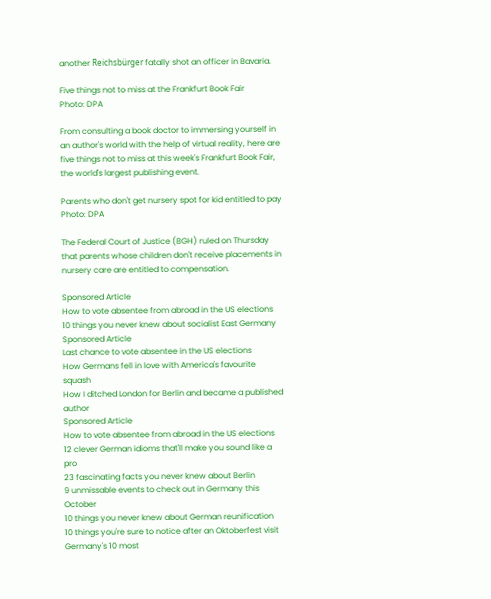another Reichsbürger fatally shot an officer in Bavaria.

Five things not to miss at the Frankfurt Book Fair
Photo: DPA

From consulting a book doctor to immersing yourself in an author's world with the help of virtual reality, here are five things not to miss at this week's Frankfurt Book Fair, the world's largest publishing event.

Parents who don't get nursery spot for kid entitled to pay
Photo: DPA

The Federal Court of Justice (BGH) ruled on Thursday that parents whose children don't receive placements in nursery care are entitled to compensation.

Sponsored Article
How to vote absentee from abroad in the US elections
10 things you never knew about socialist East Germany
Sponsored Article
Last chance to vote absentee in the US elections
How Germans fell in love with America's favourite squash
How I ditched London for Berlin and became a published author
Sponsored Article
How to vote absentee from abroad in the US elections
12 clever German idioms that'll make you sound like a pro
23 fascinating facts you never knew about Berlin
9 unmissable events to check out in Germany this October
10 things you never knew about German reunification
10 things you're sure to notice after an Oktoberfest visit
Germany's 10 most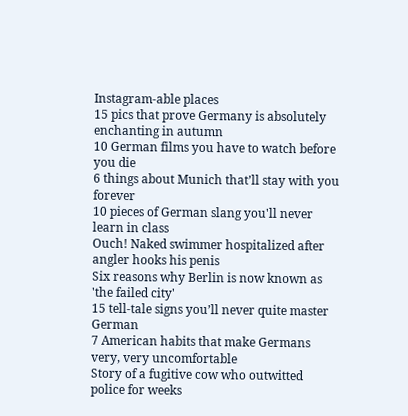Instagram-able places
15 pics that prove Germany is absolutely enchanting in autumn
10 German films you have to watch before you die
6 things about Munich that’ll stay with you forever
10 pieces of German slang you'll never learn in class
Ouch! Naked swimmer hospitalized after angler hooks his penis
Six reasons why Berlin is now known as 'the failed city'
15 tell-tale signs you’ll never quite master German
7 American habits that make Germans very, very uncomfortable
Story of a fugitive cow who outwitted police for weeks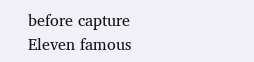before capture
Eleven famous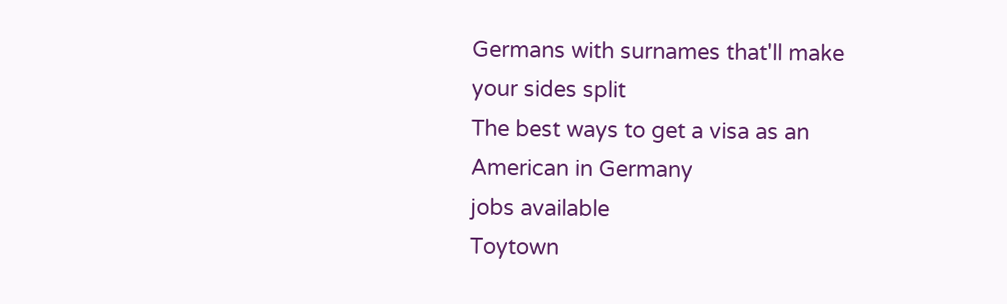Germans with surnames that'll make your sides split
The best ways to get a visa as an American in Germany
jobs available
Toytown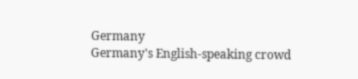Germany
Germany's English-speaking crowd